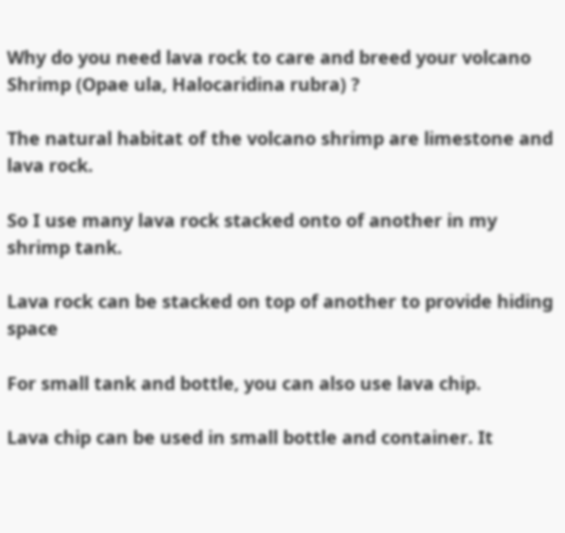Why do you need lava rock to care and breed your volcano Shrimp (Opae ula, Halocaridina rubra) ?

The natural habitat of the volcano shrimp are limestone and lava rock.

So I use many lava rock stacked onto of another in my shrimp tank.

Lava rock can be stacked on top of another to provide hiding space

For small tank and bottle, you can also use lava chip.

Lava chip can be used in small bottle and container. It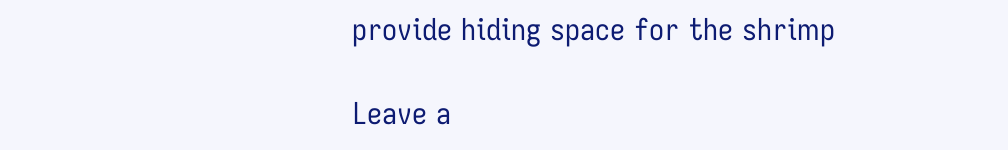provide hiding space for the shrimp

Leave a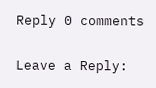Reply 0 comments

Leave a Reply: